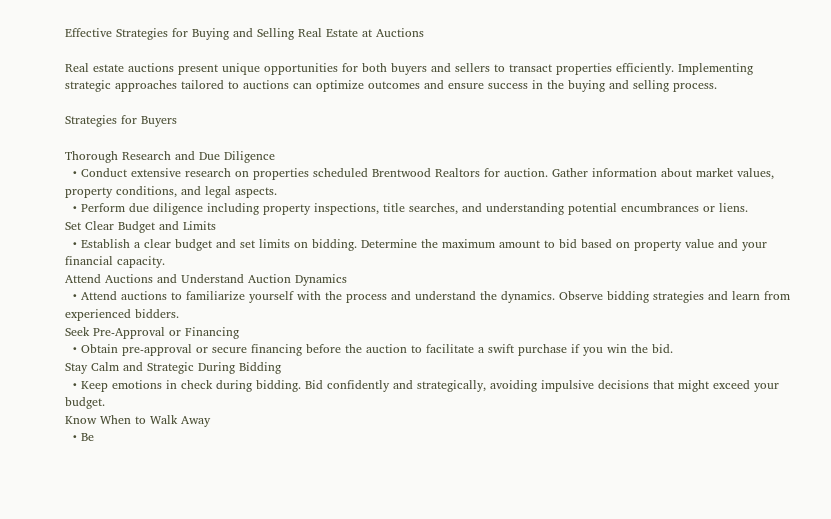Effective Strategies for Buying and Selling Real Estate at Auctions

Real estate auctions present unique opportunities for both buyers and sellers to transact properties efficiently. Implementing strategic approaches tailored to auctions can optimize outcomes and ensure success in the buying and selling process.

Strategies for Buyers

Thorough Research and Due Diligence
  • Conduct extensive research on properties scheduled Brentwood Realtors for auction. Gather information about market values, property conditions, and legal aspects.
  • Perform due diligence including property inspections, title searches, and understanding potential encumbrances or liens.
Set Clear Budget and Limits
  • Establish a clear budget and set limits on bidding. Determine the maximum amount to bid based on property value and your financial capacity.
Attend Auctions and Understand Auction Dynamics
  • Attend auctions to familiarize yourself with the process and understand the dynamics. Observe bidding strategies and learn from experienced bidders.
Seek Pre-Approval or Financing
  • Obtain pre-approval or secure financing before the auction to facilitate a swift purchase if you win the bid.
Stay Calm and Strategic During Bidding
  • Keep emotions in check during bidding. Bid confidently and strategically, avoiding impulsive decisions that might exceed your budget.
Know When to Walk Away
  • Be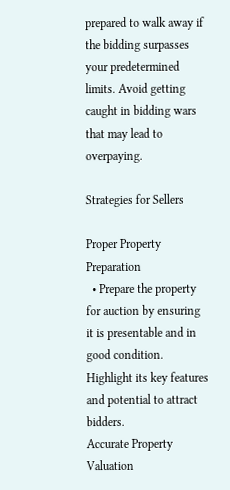prepared to walk away if the bidding surpasses your predetermined limits. Avoid getting caught in bidding wars that may lead to overpaying.

Strategies for Sellers

Proper Property Preparation
  • Prepare the property for auction by ensuring it is presentable and in good condition. Highlight its key features and potential to attract bidders.
Accurate Property Valuation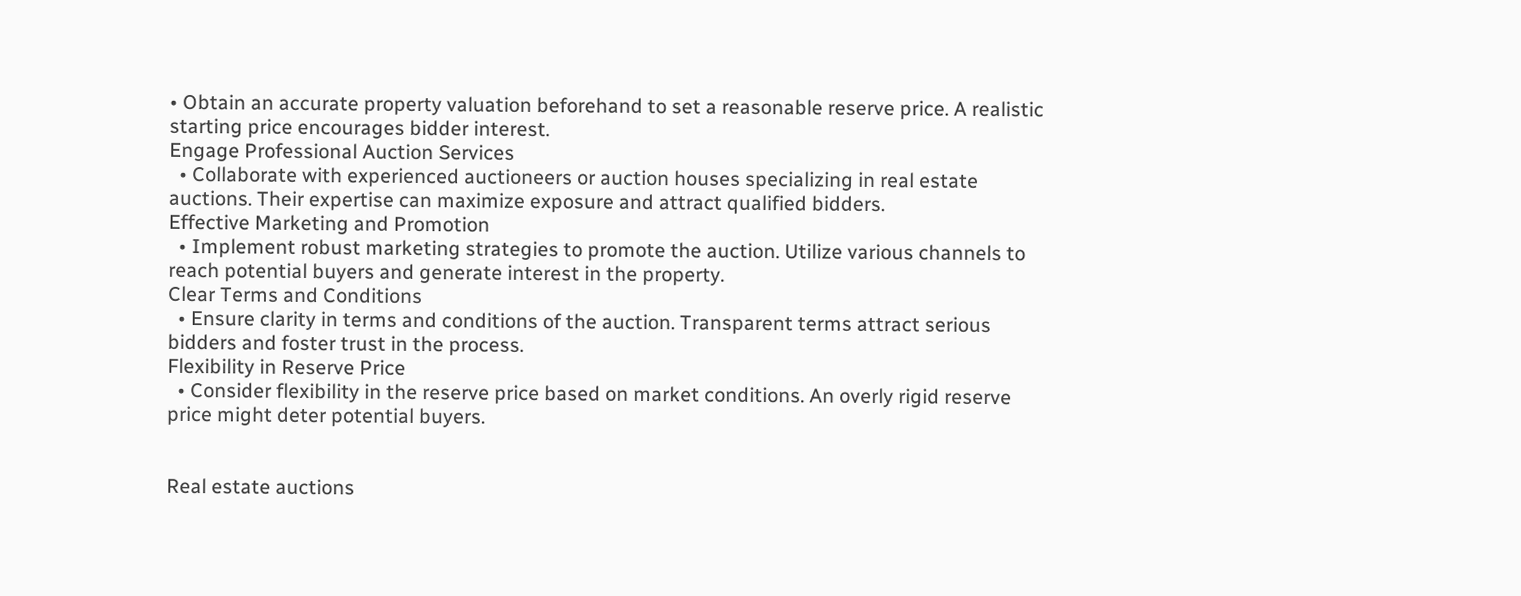• Obtain an accurate property valuation beforehand to set a reasonable reserve price. A realistic starting price encourages bidder interest.
Engage Professional Auction Services
  • Collaborate with experienced auctioneers or auction houses specializing in real estate auctions. Their expertise can maximize exposure and attract qualified bidders.
Effective Marketing and Promotion
  • Implement robust marketing strategies to promote the auction. Utilize various channels to reach potential buyers and generate interest in the property.
Clear Terms and Conditions
  • Ensure clarity in terms and conditions of the auction. Transparent terms attract serious bidders and foster trust in the process.
Flexibility in Reserve Price
  • Consider flexibility in the reserve price based on market conditions. An overly rigid reserve price might deter potential buyers.


Real estate auctions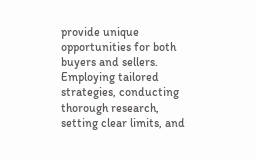provide unique opportunities for both buyers and sellers. Employing tailored strategies, conducting thorough research, setting clear limits, and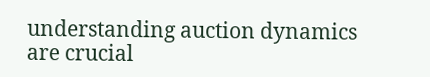understanding auction dynamics are crucial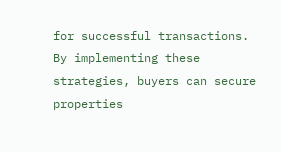for successful transactions. By implementing these strategies, buyers can secure properties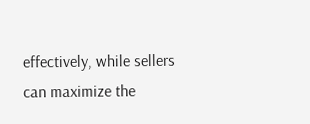effectively, while sellers can maximize the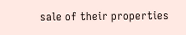sale of their properties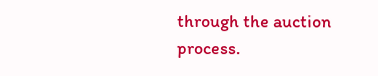through the auction process.